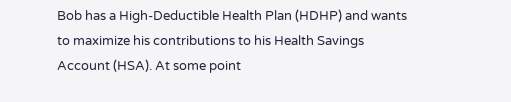Bob has a High-Deductible Health Plan (HDHP) and wants to maximize his contributions to his Health Savings Account (HSA). At some point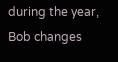during the year, Bob changes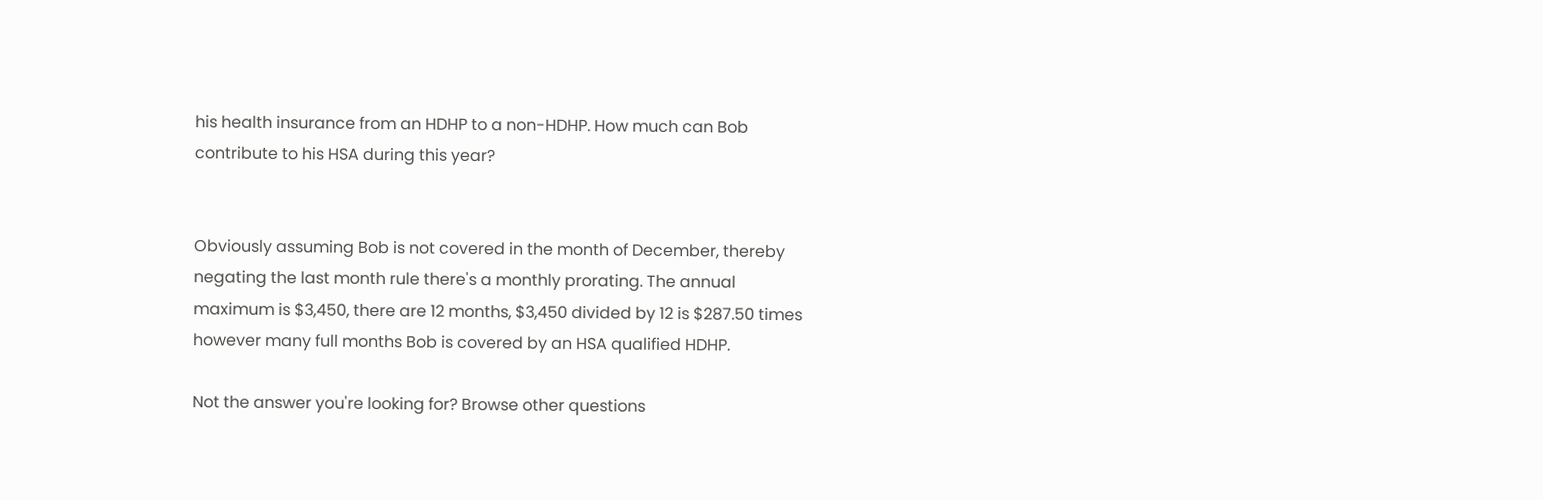his health insurance from an HDHP to a non-HDHP. How much can Bob contribute to his HSA during this year?


Obviously assuming Bob is not covered in the month of December, thereby negating the last month rule there's a monthly prorating. The annual maximum is $3,450, there are 12 months, $3,450 divided by 12 is $287.50 times however many full months Bob is covered by an HSA qualified HDHP.

Not the answer you're looking for? Browse other questions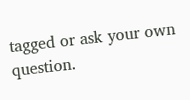tagged or ask your own question.